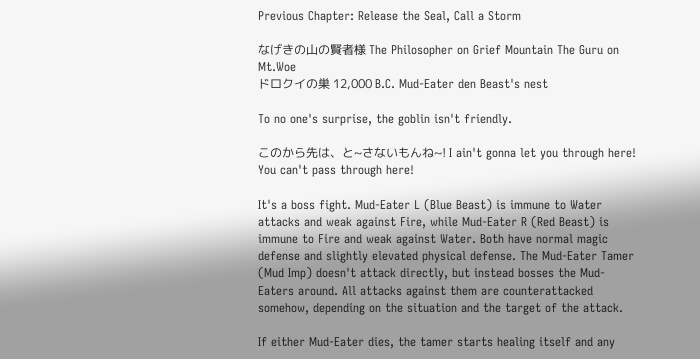Previous Chapter: Release the Seal, Call a Storm

なげきの山の賢者様 The Philosopher on Grief Mountain The Guru on Mt.Woe
ドロクイの巣 12,000 B.C. Mud-Eater den Beast's nest

To no one's surprise, the goblin isn't friendly.

このから先は、と~さないもんね~! I ain't gonna let you through here! You can't pass through here!

It's a boss fight. Mud-Eater L (Blue Beast) is immune to Water attacks and weak against Fire, while Mud-Eater R (Red Beast) is immune to Fire and weak against Water. Both have normal magic defense and slightly elevated physical defense. The Mud-Eater Tamer (Mud Imp) doesn't attack directly, but instead bosses the Mud-Eaters around. All attacks against them are counterattacked somehow, depending on the situation and the target of the attack.

If either Mud-Eater dies, the tamer starts healing itself and any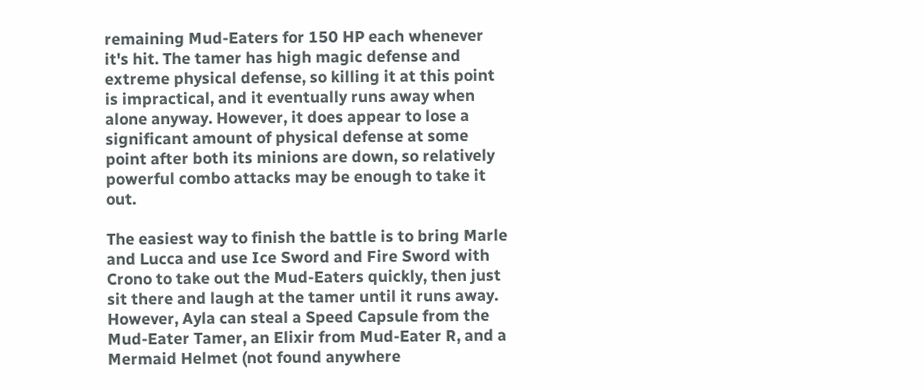remaining Mud-Eaters for 150 HP each whenever it's hit. The tamer has high magic defense and extreme physical defense, so killing it at this point is impractical, and it eventually runs away when alone anyway. However, it does appear to lose a significant amount of physical defense at some point after both its minions are down, so relatively powerful combo attacks may be enough to take it out.

The easiest way to finish the battle is to bring Marle and Lucca and use Ice Sword and Fire Sword with Crono to take out the Mud-Eaters quickly, then just sit there and laugh at the tamer until it runs away. However, Ayla can steal a Speed Capsule from the Mud-Eater Tamer, an Elixir from Mud-Eater R, and a Mermaid Helmet (not found anywhere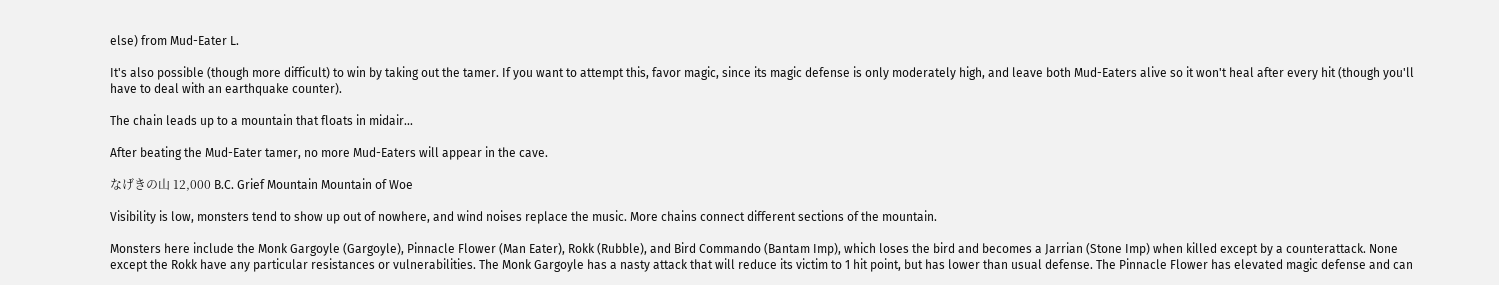else) from Mud-Eater L.

It's also possible (though more difficult) to win by taking out the tamer. If you want to attempt this, favor magic, since its magic defense is only moderately high, and leave both Mud-Eaters alive so it won't heal after every hit (though you'll have to deal with an earthquake counter).

The chain leads up to a mountain that floats in midair...

After beating the Mud-Eater tamer, no more Mud-Eaters will appear in the cave.

なげきの山 12,000 B.C. Grief Mountain Mountain of Woe

Visibility is low, monsters tend to show up out of nowhere, and wind noises replace the music. More chains connect different sections of the mountain.

Monsters here include the Monk Gargoyle (Gargoyle), Pinnacle Flower (Man Eater), Rokk (Rubble), and Bird Commando (Bantam Imp), which loses the bird and becomes a Jarrian (Stone Imp) when killed except by a counterattack. None except the Rokk have any particular resistances or vulnerabilities. The Monk Gargoyle has a nasty attack that will reduce its victim to 1 hit point, but has lower than usual defense. The Pinnacle Flower has elevated magic defense and can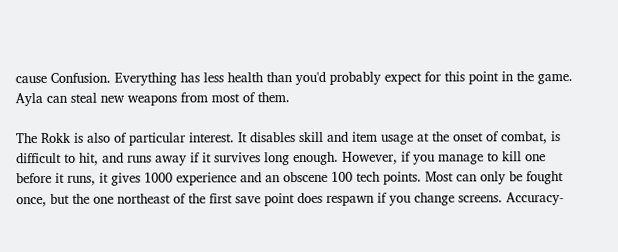cause Confusion. Everything has less health than you'd probably expect for this point in the game. Ayla can steal new weapons from most of them.

The Rokk is also of particular interest. It disables skill and item usage at the onset of combat, is difficult to hit, and runs away if it survives long enough. However, if you manage to kill one before it runs, it gives 1000 experience and an obscene 100 tech points. Most can only be fought once, but the one northeast of the first save point does respawn if you change screens. Accuracy-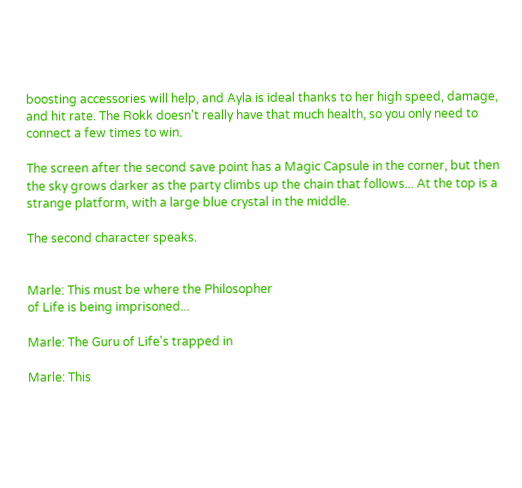boosting accessories will help, and Ayla is ideal thanks to her high speed, damage, and hit rate. The Rokk doesn't really have that much health, so you only need to connect a few times to win.

The screen after the second save point has a Magic Capsule in the corner, but then the sky grows darker as the party climbs up the chain that follows... At the top is a strange platform, with a large blue crystal in the middle.

The second character speaks.


Marle: This must be where the Philosopher
of Life is being imprisoned...

Marle: The Guru of Life's trapped in

Marle: This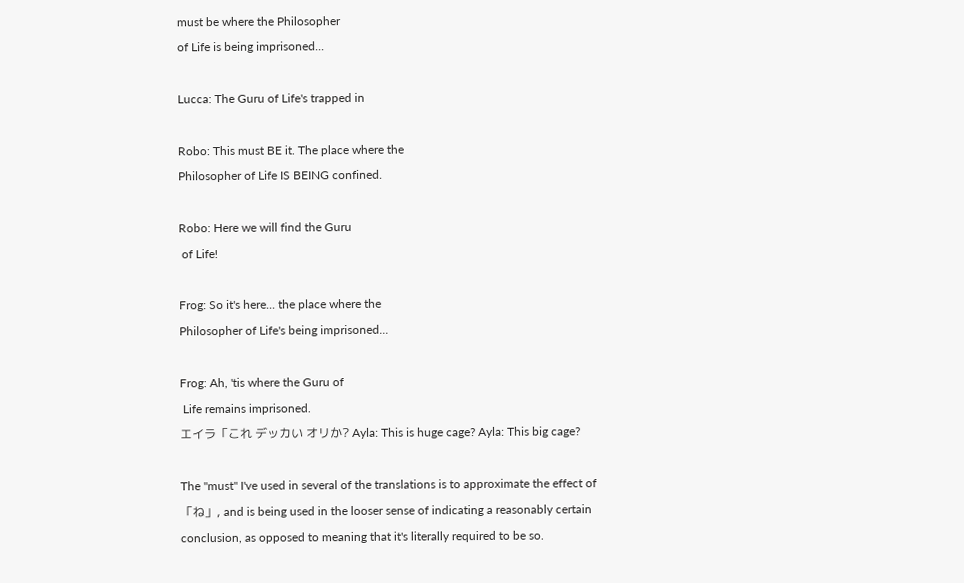must be where the Philosopher
of Life is being imprisoned...

Lucca: The Guru of Life's trapped in

Robo: This must BE it. The place where the
Philosopher of Life IS BEING confined.

Robo: Here we will find the Guru
 of Life!

Frog: So it's here... the place where the
Philosopher of Life's being imprisoned...

Frog: Ah, 'tis where the Guru of
 Life remains imprisoned.
エイラ「これ デッカい オリか? Ayla: This is huge cage? Ayla: This big cage?

The "must" I've used in several of the translations is to approximate the effect of 「ね」, and is being used in the looser sense of indicating a reasonably certain conclusion, as opposed to meaning that it's literally required to be so.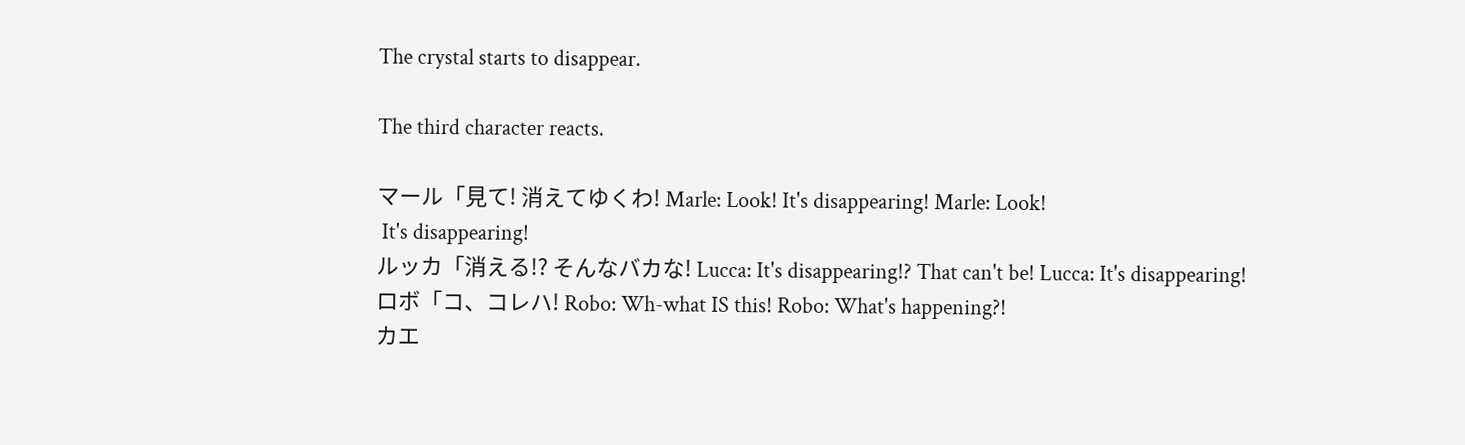The crystal starts to disappear.

The third character reacts.

マール「見て! 消えてゆくわ! Marle: Look! It's disappearing! Marle: Look!
 It's disappearing!
ルッカ「消える!? そんなバカな! Lucca: It's disappearing!? That can't be! Lucca: It's disappearing!
ロボ「コ、コレハ! Robo: Wh-what IS this! Robo: What's happening?!
カエ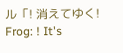ル「! 消えてゆく! Frog: ! It's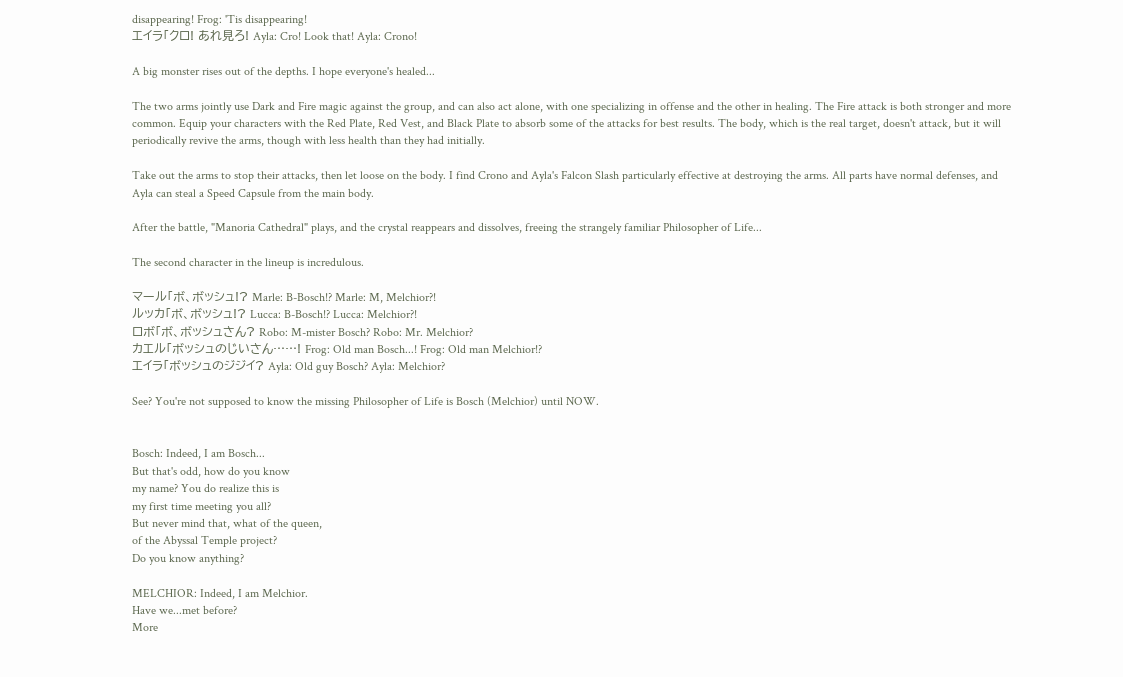disappearing! Frog: 'Tis disappearing!
エイラ「クロ! あれ見ろ! Ayla: Cro! Look that! Ayla: Crono!

A big monster rises out of the depths. I hope everyone's healed...

The two arms jointly use Dark and Fire magic against the group, and can also act alone, with one specializing in offense and the other in healing. The Fire attack is both stronger and more common. Equip your characters with the Red Plate, Red Vest, and Black Plate to absorb some of the attacks for best results. The body, which is the real target, doesn't attack, but it will periodically revive the arms, though with less health than they had initially.

Take out the arms to stop their attacks, then let loose on the body. I find Crono and Ayla's Falcon Slash particularly effective at destroying the arms. All parts have normal defenses, and Ayla can steal a Speed Capsule from the main body.

After the battle, "Manoria Cathedral" plays, and the crystal reappears and dissolves, freeing the strangely familiar Philosopher of Life...

The second character in the lineup is incredulous.

マール「ボ、ボッシュ!? Marle: B-Bosch!? Marle: M, Melchior?!
ルッカ「ボ、ボッシュ!? Lucca: B-Bosch!? Lucca: Melchior?!
ロボ「ボ、ボッシュさん? Robo: M-mister Bosch? Robo: Mr. Melchior?
カエル「ボッシュのじいさん……! Frog: Old man Bosch...! Frog: Old man Melchior!?
エイラ「ボッシュのジジイ? Ayla: Old guy Bosch? Ayla: Melchior?

See? You're not supposed to know the missing Philosopher of Life is Bosch (Melchior) until NOW.


Bosch: Indeed, I am Bosch...
But that's odd, how do you know
my name? You do realize this is
my first time meeting you all?
But never mind that, what of the queen,
of the Abyssal Temple project?
Do you know anything?

MELCHIOR: Indeed, I am Melchior.
Have we...met before?
More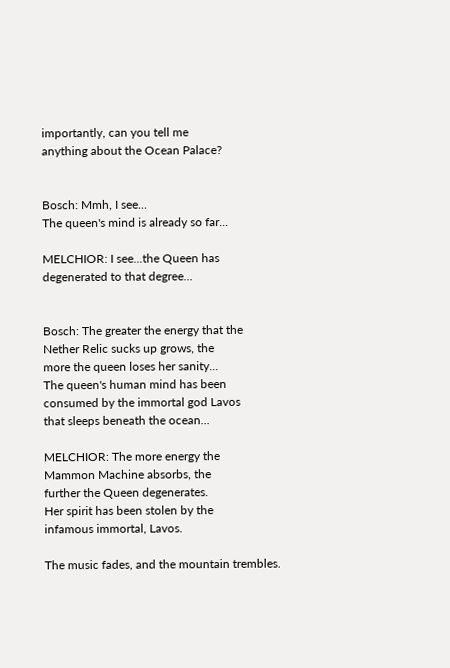importantly, can you tell me
anything about the Ocean Palace?


Bosch: Mmh, I see...
The queen's mind is already so far...

MELCHIOR: I see...the Queen has
degenerated to that degree...


Bosch: The greater the energy that the
Nether Relic sucks up grows, the
more the queen loses her sanity...
The queen's human mind has been
consumed by the immortal god Lavos
that sleeps beneath the ocean...

MELCHIOR: The more energy the
Mammon Machine absorbs, the
further the Queen degenerates.
Her spirit has been stolen by the
infamous immortal, Lavos.

The music fades, and the mountain trembles.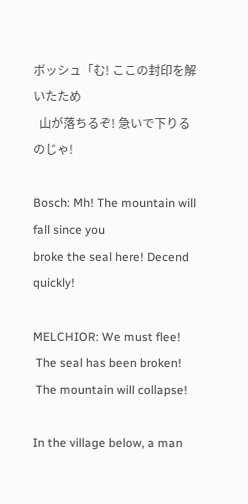ボッシュ「む! ここの封印を解いたため
  山が落ちるぞ! 急いで下りるのじゃ!

Bosch: Mh! The mountain will fall since you
broke the seal here! Decend quickly!

MELCHIOR: We must flee!
 The seal has been broken!
 The mountain will collapse!

In the village below, a man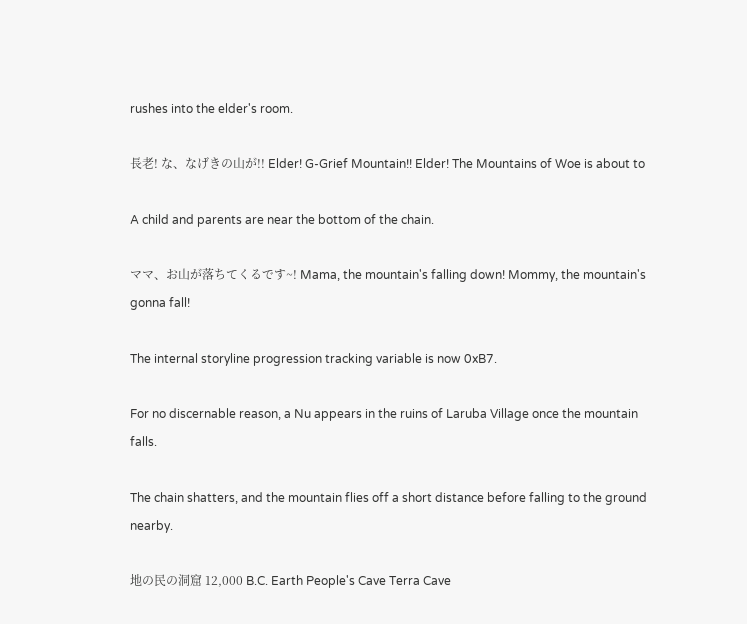rushes into the elder's room.

長老! な、なげきの山が!! Elder! G-Grief Mountain!! Elder! The Mountains of Woe is about to

A child and parents are near the bottom of the chain.

ママ、お山が落ちてくるです~! Mama, the mountain's falling down! Mommy, the mountain's gonna fall!

The internal storyline progression tracking variable is now 0xB7.

For no discernable reason, a Nu appears in the ruins of Laruba Village once the mountain falls.

The chain shatters, and the mountain flies off a short distance before falling to the ground nearby.

地の民の洞窟 12,000 B.C. Earth People's Cave Terra Cave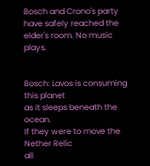Bosch and Crono's party have safely reached the elder's room. No music plays.


Bosch: Lavos is consuming this planet
as it sleeps beneath the ocean.
If they were to move the Nether Relic
all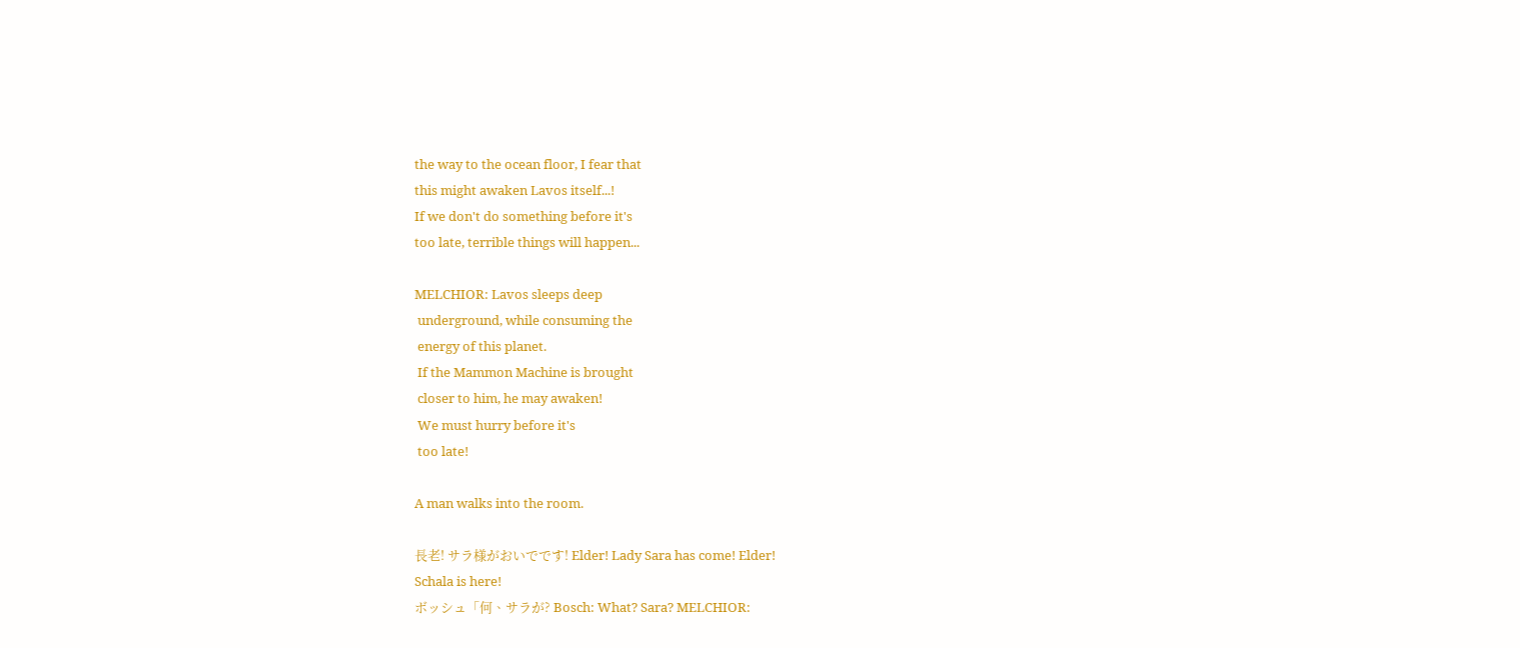the way to the ocean floor, I fear that
this might awaken Lavos itself...!
If we don't do something before it's
too late, terrible things will happen...

MELCHIOR: Lavos sleeps deep
 underground, while consuming the
 energy of this planet.
 If the Mammon Machine is brought
 closer to him, he may awaken!
 We must hurry before it's
 too late!

A man walks into the room.

長老! サラ様がおいでです! Elder! Lady Sara has come! Elder!
Schala is here!
ボッシュ「何、サラが? Bosch: What? Sara? MELCHIOR: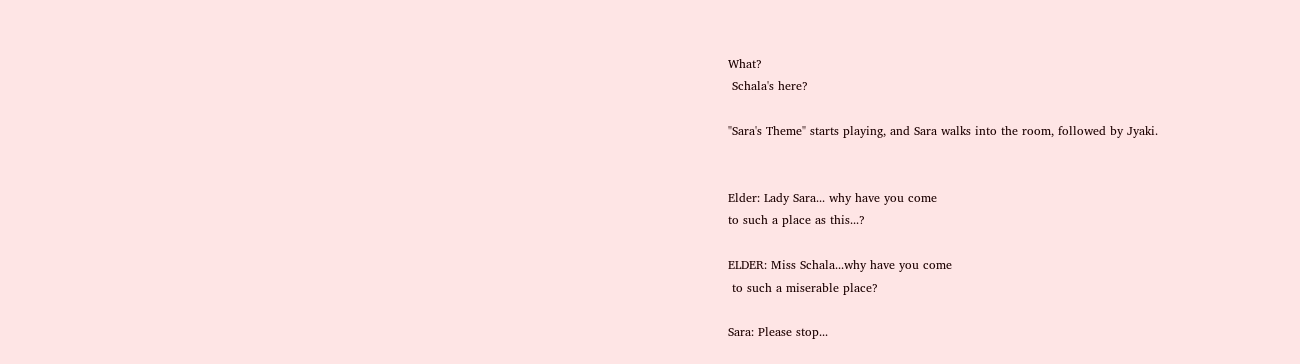What?
 Schala's here?

"Sara's Theme" starts playing, and Sara walks into the room, followed by Jyaki.


Elder: Lady Sara... why have you come
to such a place as this...?

ELDER: Miss Schala...why have you come
 to such a miserable place?

Sara: Please stop...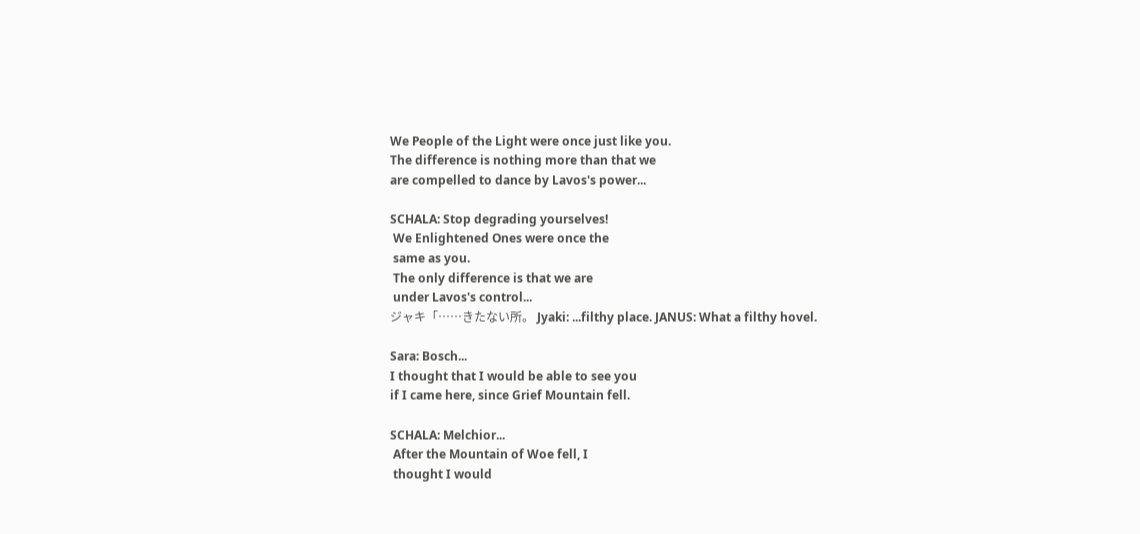We People of the Light were once just like you.
The difference is nothing more than that we
are compelled to dance by Lavos's power...

SCHALA: Stop degrading yourselves!
 We Enlightened Ones were once the
 same as you.
 The only difference is that we are
 under Lavos's control...
ジャキ「……きたない所。 Jyaki: ...filthy place. JANUS: What a filthy hovel.

Sara: Bosch...
I thought that I would be able to see you
if I came here, since Grief Mountain fell.

SCHALA: Melchior...
 After the Mountain of Woe fell, I
 thought I would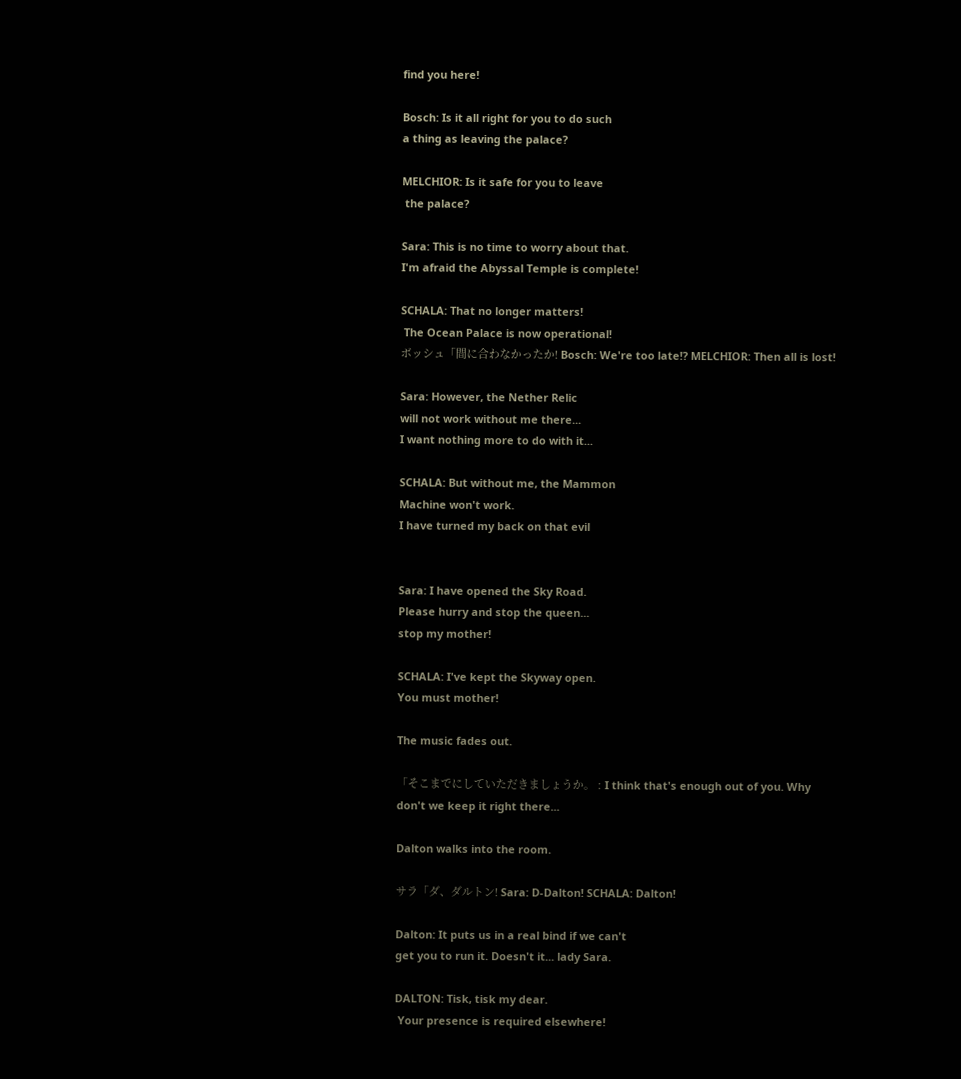find you here!

Bosch: Is it all right for you to do such
a thing as leaving the palace?

MELCHIOR: Is it safe for you to leave
 the palace?

Sara: This is no time to worry about that.
I'm afraid the Abyssal Temple is complete!

SCHALA: That no longer matters!
 The Ocean Palace is now operational!
ボッシュ「間に合わなかったか! Bosch: We're too late!? MELCHIOR: Then all is lost!

Sara: However, the Nether Relic
will not work without me there...
I want nothing more to do with it...

SCHALA: But without me, the Mammon
Machine won't work.
I have turned my back on that evil


Sara: I have opened the Sky Road.
Please hurry and stop the queen...
stop my mother!

SCHALA: I've kept the Skyway open.
You must mother!

The music fades out.

「そこまでにしていただきましょうか。 : I think that's enough out of you. Why don't we keep it right there...

Dalton walks into the room.

サラ「ダ、ダルトン! Sara: D-Dalton! SCHALA: Dalton!

Dalton: It puts us in a real bind if we can't
get you to run it. Doesn't it... lady Sara.

DALTON: Tisk, tisk my dear.
 Your presence is required elsewhere!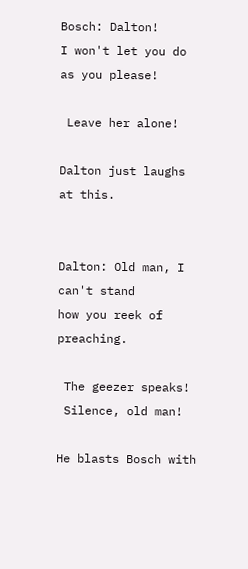Bosch: Dalton!
I won't let you do as you please!

 Leave her alone!

Dalton just laughs at this.


Dalton: Old man, I can't stand
how you reek of preaching.

 The geezer speaks!
 Silence, old man!

He blasts Bosch with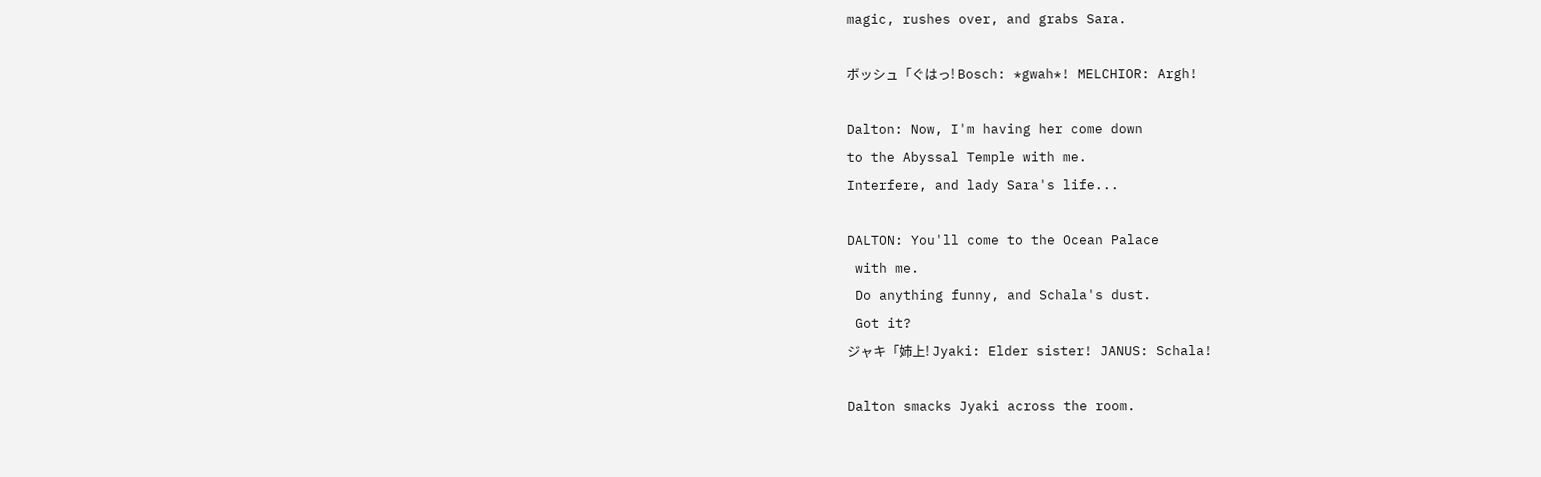magic, rushes over, and grabs Sara.

ボッシュ「ぐはっ! Bosch: *gwah*! MELCHIOR: Argh!

Dalton: Now, I'm having her come down
to the Abyssal Temple with me.
Interfere, and lady Sara's life...

DALTON: You'll come to the Ocean Palace
 with me.
 Do anything funny, and Schala's dust.
 Got it?
ジャキ「姉上! Jyaki: Elder sister! JANUS: Schala!

Dalton smacks Jyaki across the room.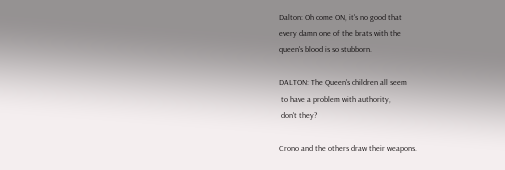Dalton: Oh come ON, it's no good that
every damn one of the brats with the
queen's blood is so stubborn.

DALTON: The Queen's children all seem
 to have a problem with authority,
 don't they?

Crono and the others draw their weapons.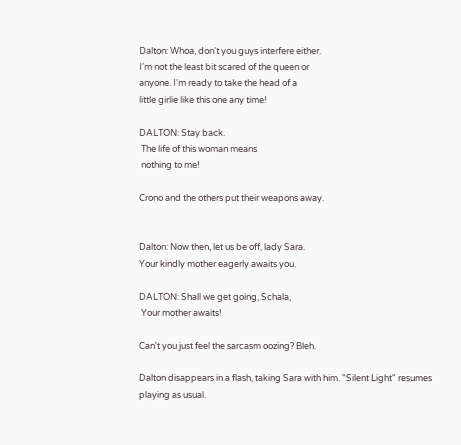Dalton: Whoa, don't you guys interfere either.
I'm not the least bit scared of the queen or
anyone. I'm ready to take the head of a
little girlie like this one any time!

DALTON: Stay back.
 The life of this woman means
 nothing to me!

Crono and the others put their weapons away.


Dalton: Now then, let us be off, lady Sara.
Your kindly mother eagerly awaits you.

DALTON: Shall we get going, Schala,
 Your mother awaits!

Can't you just feel the sarcasm oozing? Bleh.

Dalton disappears in a flash, taking Sara with him. "Silent Light" resumes playing as usual.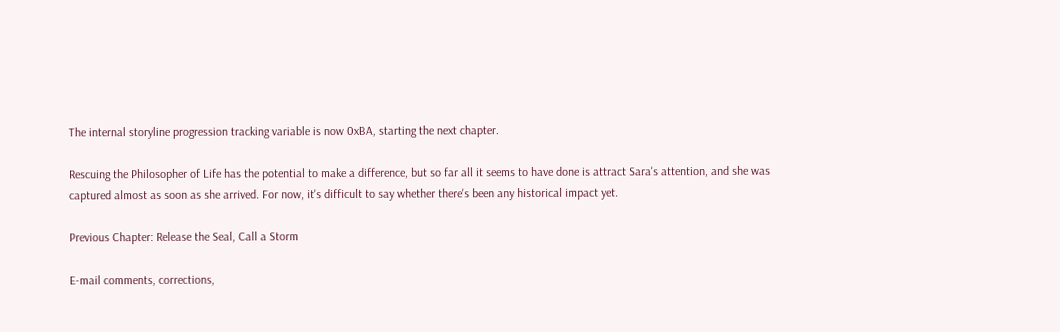The internal storyline progression tracking variable is now 0xBA, starting the next chapter.

Rescuing the Philosopher of Life has the potential to make a difference, but so far all it seems to have done is attract Sara's attention, and she was captured almost as soon as she arrived. For now, it's difficult to say whether there's been any historical impact yet.

Previous Chapter: Release the Seal, Call a Storm

E-mail comments, corrections,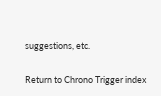suggestions, etc.

Return to Chrono Trigger index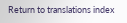Return to translations index